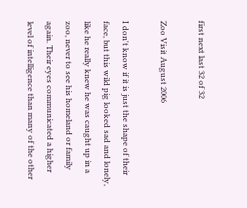first next last 32 of 32

Zoo Visit August 2006

I don't know if it is just the shape of their face, but this wild pig looked sad and lonely, like he really knew he was caught up in a zoo, never to see his homeland or family again. Their eyes communicated a higher level of intelligence than many of the other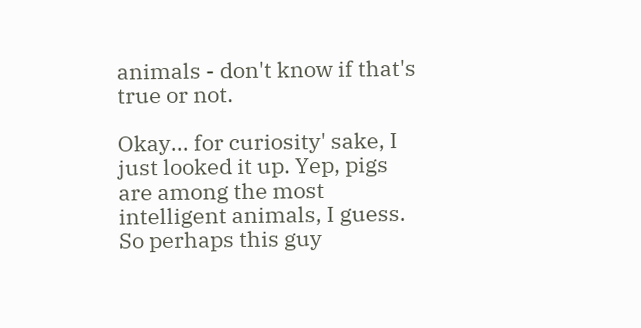animals - don't know if that's true or not.

Okay... for curiosity' sake, I just looked it up. Yep, pigs are among the most intelligent animals, I guess. So perhaps this guy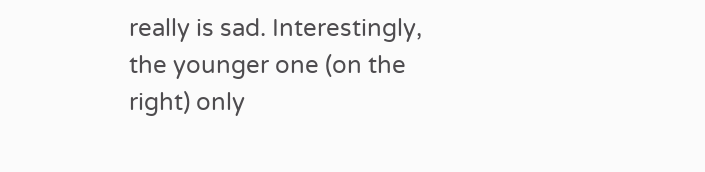really is sad. Interestingly, the younger one (on the right) only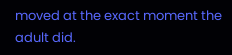moved at the exact moment the adult did.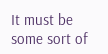It must be some sort of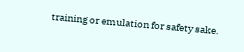training or emulation for safety sake.